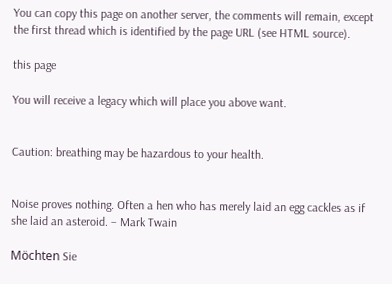You can copy this page on another server, the comments will remain, except the first thread which is identified by the page URL (see HTML source).

this page

You will receive a legacy which will place you above want.


Caution: breathing may be hazardous to your health.


Noise proves nothing. Often a hen who has merely laid an egg cackles as if she laid an asteroid. – Mark Twain

Möchten Sie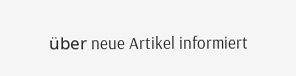über neue Artikel informiert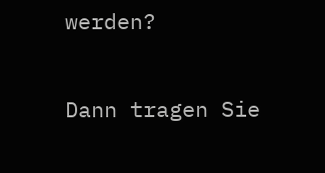werden?

Dann tragen Sie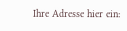Ihre Adresse hier ein: